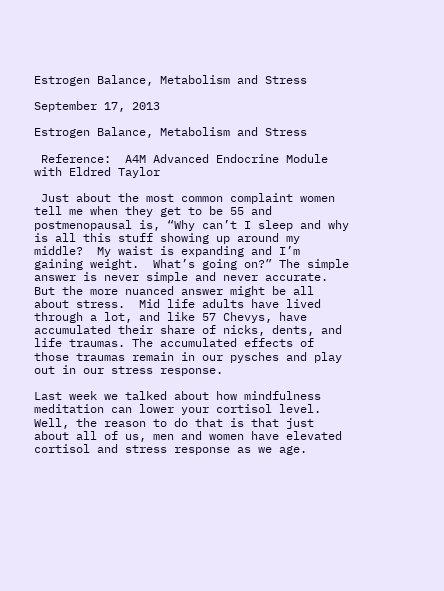Estrogen Balance, Metabolism and Stress

September 17, 2013

Estrogen Balance, Metabolism and Stress

 Reference:  A4M Advanced Endocrine Module with Eldred Taylor

 Just about the most common complaint women tell me when they get to be 55 and postmenopausal is, “Why can’t I sleep and why is all this stuff showing up around my middle?  My waist is expanding and I’m gaining weight.  What’s going on?” The simple answer is never simple and never accurate. But the more nuanced answer might be all about stress.  Mid life adults have lived through a lot, and like 57 Chevys, have accumulated their share of nicks, dents, and life traumas. The accumulated effects of those traumas remain in our pysches and play out in our stress response.

Last week we talked about how mindfulness meditation can lower your cortisol level.  Well, the reason to do that is that just about all of us, men and women have elevated cortisol and stress response as we age.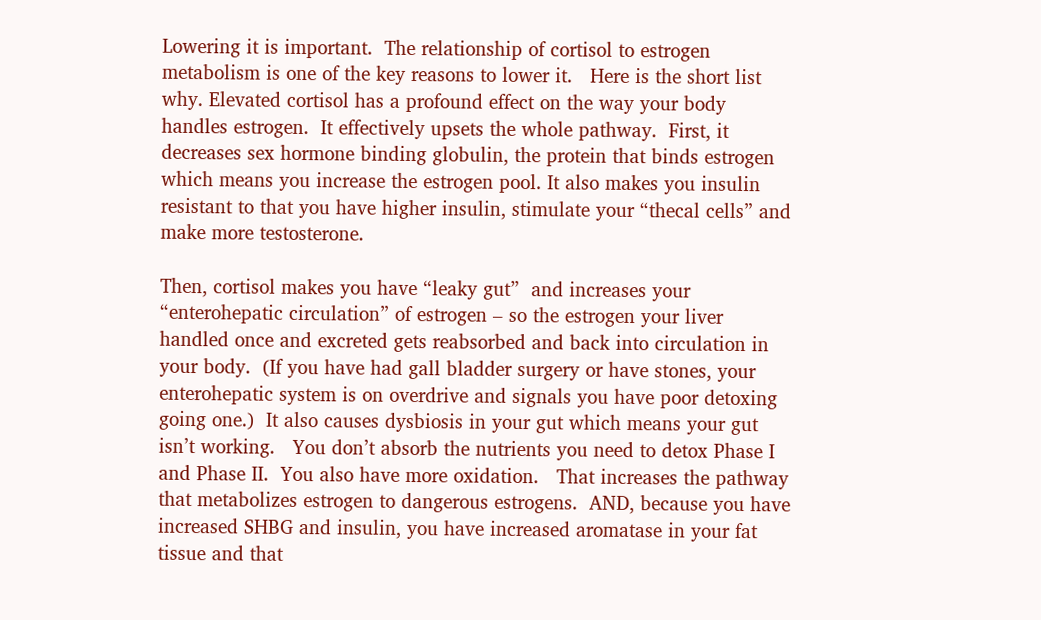Lowering it is important.  The relationship of cortisol to estrogen metabolism is one of the key reasons to lower it.   Here is the short list why. Elevated cortisol has a profound effect on the way your body handles estrogen.  It effectively upsets the whole pathway.  First, it decreases sex hormone binding globulin, the protein that binds estrogen which means you increase the estrogen pool. It also makes you insulin resistant to that you have higher insulin, stimulate your “thecal cells” and make more testosterone.

Then, cortisol makes you have “leaky gut”  and increases your “enterohepatic circulation” of estrogen – so the estrogen your liver handled once and excreted gets reabsorbed and back into circulation in your body.  (If you have had gall bladder surgery or have stones, your enterohepatic system is on overdrive and signals you have poor detoxing going one.)  It also causes dysbiosis in your gut which means your gut isn’t working.   You don’t absorb the nutrients you need to detox Phase I and Phase II.  You also have more oxidation.   That increases the pathway that metabolizes estrogen to dangerous estrogens.  AND, because you have increased SHBG and insulin, you have increased aromatase in your fat tissue and that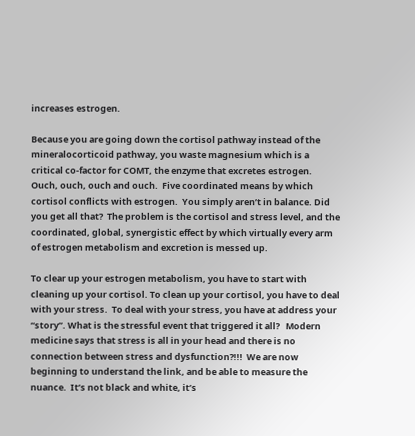increases estrogen.

Because you are going down the cortisol pathway instead of the mineralocorticoid pathway, you waste magnesium which is a critical co-factor for COMT, the enzyme that excretes estrogen.   Ouch, ouch, ouch and ouch.  Five coordinated means by which cortisol conflicts with estrogen.  You simply aren’t in balance. Did you get all that?  The problem is the cortisol and stress level, and the coordinated, global, synergistic effect by which virtually every arm of estrogen metabolism and excretion is messed up.

To clear up your estrogen metabolism, you have to start with cleaning up your cortisol. To clean up your cortisol, you have to deal with your stress.  To deal with your stress, you have at address your “story”. What is the stressful event that triggered it all?   Modern medicine says that stress is all in your head and there is no connection between stress and dysfunction?!!!  We are now beginning to understand the link, and be able to measure the nuance.  It’s not black and white, it’s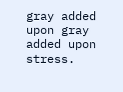gray added upon gray added upon stress.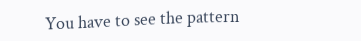You have to see the pattern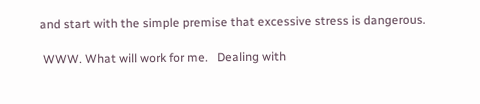and start with the simple premise that excessive stress is dangerous.

 WWW. What will work for me.   Dealing with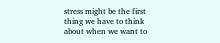stress might be the first thing we have to think about when we want to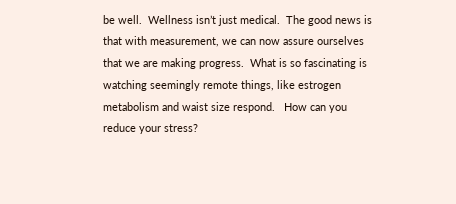be well.  Wellness isn’t just medical.  The good news is that with measurement, we can now assure ourselves that we are making progress.  What is so fascinating is watching seemingly remote things, like estrogen metabolism and waist size respond.   How can you reduce your stress?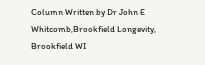Column Written by Dr John E Whitcomb,Brookfield Longevity, Brookfield WI